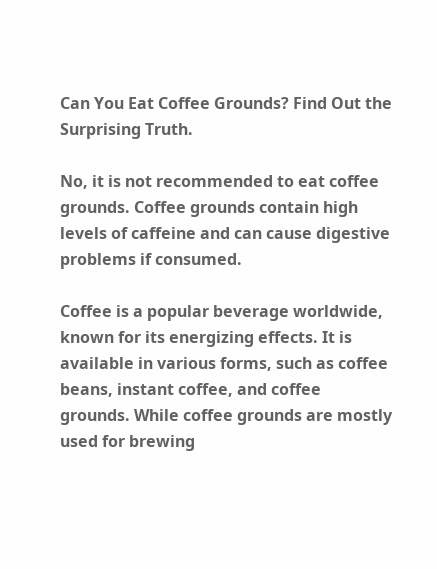Can You Eat Coffee Grounds? Find Out the Surprising Truth.

No, it is not recommended to eat coffee grounds. Coffee grounds contain high levels of caffeine and can cause digestive problems if consumed.

Coffee is a popular beverage worldwide, known for its energizing effects. It is available in various forms, such as coffee beans, instant coffee, and coffee grounds. While coffee grounds are mostly used for brewing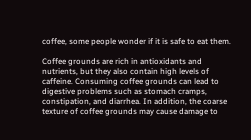coffee, some people wonder if it is safe to eat them.

Coffee grounds are rich in antioxidants and nutrients, but they also contain high levels of caffeine. Consuming coffee grounds can lead to digestive problems such as stomach cramps, constipation, and diarrhea. In addition, the coarse texture of coffee grounds may cause damage to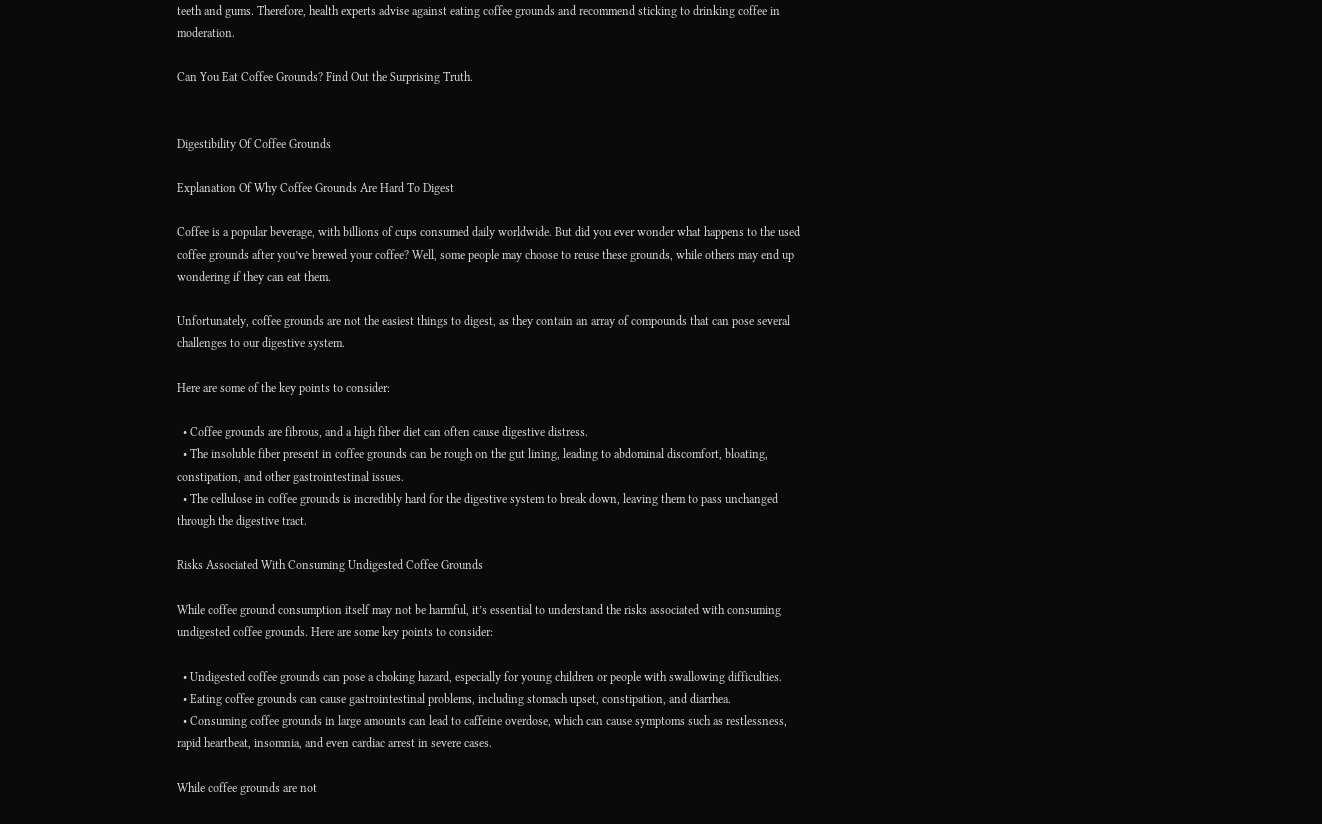teeth and gums. Therefore, health experts advise against eating coffee grounds and recommend sticking to drinking coffee in moderation.

Can You Eat Coffee Grounds? Find Out the Surprising Truth.


Digestibility Of Coffee Grounds

Explanation Of Why Coffee Grounds Are Hard To Digest

Coffee is a popular beverage, with billions of cups consumed daily worldwide. But did you ever wonder what happens to the used coffee grounds after you’ve brewed your coffee? Well, some people may choose to reuse these grounds, while others may end up wondering if they can eat them.

Unfortunately, coffee grounds are not the easiest things to digest, as they contain an array of compounds that can pose several challenges to our digestive system.

Here are some of the key points to consider:

  • Coffee grounds are fibrous, and a high fiber diet can often cause digestive distress.
  • The insoluble fiber present in coffee grounds can be rough on the gut lining, leading to abdominal discomfort, bloating, constipation, and other gastrointestinal issues.
  • The cellulose in coffee grounds is incredibly hard for the digestive system to break down, leaving them to pass unchanged through the digestive tract.

Risks Associated With Consuming Undigested Coffee Grounds

While coffee ground consumption itself may not be harmful, it’s essential to understand the risks associated with consuming undigested coffee grounds. Here are some key points to consider:

  • Undigested coffee grounds can pose a choking hazard, especially for young children or people with swallowing difficulties.
  • Eating coffee grounds can cause gastrointestinal problems, including stomach upset, constipation, and diarrhea.
  • Consuming coffee grounds in large amounts can lead to caffeine overdose, which can cause symptoms such as restlessness, rapid heartbeat, insomnia, and even cardiac arrest in severe cases.

While coffee grounds are not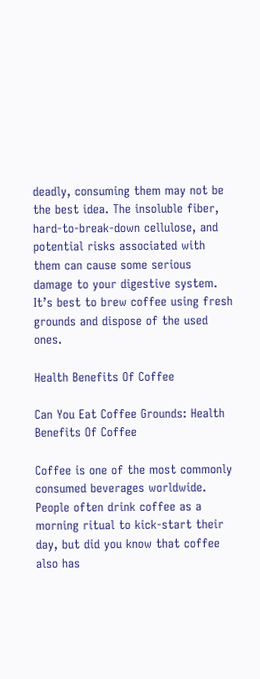deadly, consuming them may not be the best idea. The insoluble fiber, hard-to-break-down cellulose, and potential risks associated with them can cause some serious damage to your digestive system. It’s best to brew coffee using fresh grounds and dispose of the used ones.

Health Benefits Of Coffee

Can You Eat Coffee Grounds: Health Benefits Of Coffee

Coffee is one of the most commonly consumed beverages worldwide. People often drink coffee as a morning ritual to kick-start their day, but did you know that coffee also has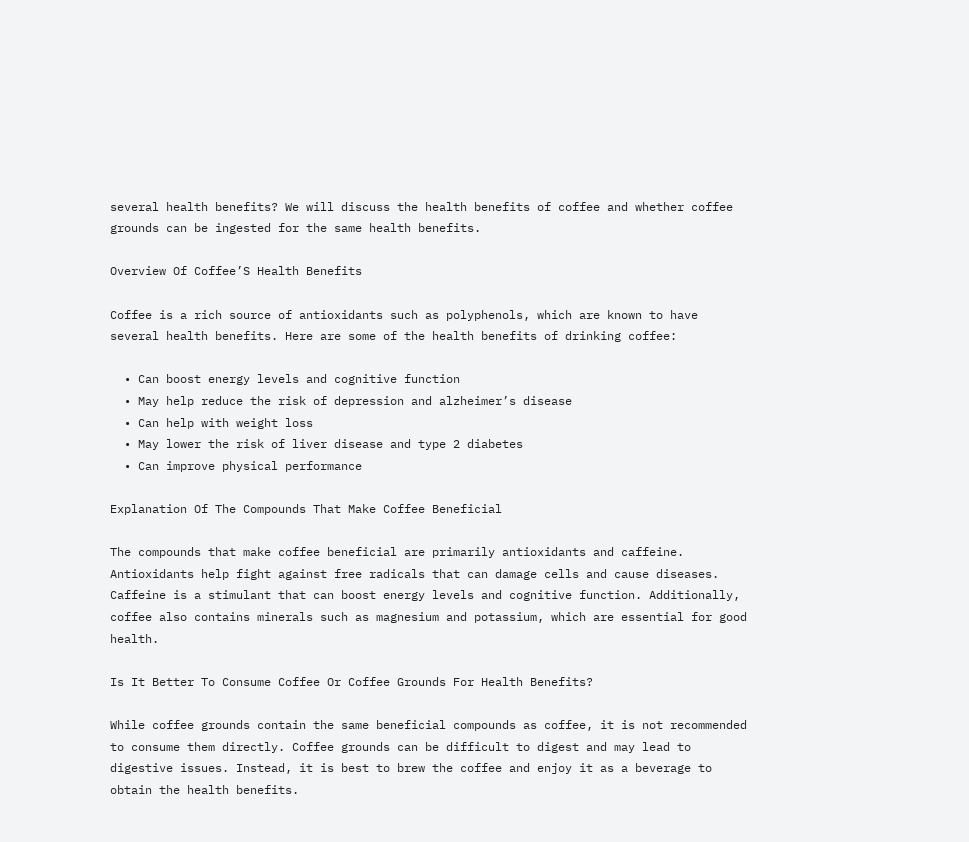several health benefits? We will discuss the health benefits of coffee and whether coffee grounds can be ingested for the same health benefits.

Overview Of Coffee’S Health Benefits

Coffee is a rich source of antioxidants such as polyphenols, which are known to have several health benefits. Here are some of the health benefits of drinking coffee:

  • Can boost energy levels and cognitive function
  • May help reduce the risk of depression and alzheimer’s disease
  • Can help with weight loss
  • May lower the risk of liver disease and type 2 diabetes
  • Can improve physical performance

Explanation Of The Compounds That Make Coffee Beneficial

The compounds that make coffee beneficial are primarily antioxidants and caffeine. Antioxidants help fight against free radicals that can damage cells and cause diseases. Caffeine is a stimulant that can boost energy levels and cognitive function. Additionally, coffee also contains minerals such as magnesium and potassium, which are essential for good health.

Is It Better To Consume Coffee Or Coffee Grounds For Health Benefits?

While coffee grounds contain the same beneficial compounds as coffee, it is not recommended to consume them directly. Coffee grounds can be difficult to digest and may lead to digestive issues. Instead, it is best to brew the coffee and enjoy it as a beverage to obtain the health benefits.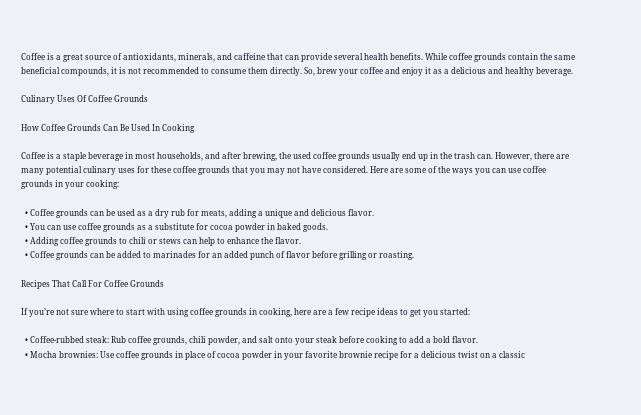Coffee is a great source of antioxidants, minerals, and caffeine that can provide several health benefits. While coffee grounds contain the same beneficial compounds, it is not recommended to consume them directly. So, brew your coffee and enjoy it as a delicious and healthy beverage.

Culinary Uses Of Coffee Grounds

How Coffee Grounds Can Be Used In Cooking

Coffee is a staple beverage in most households, and after brewing, the used coffee grounds usually end up in the trash can. However, there are many potential culinary uses for these coffee grounds that you may not have considered. Here are some of the ways you can use coffee grounds in your cooking:

  • Coffee grounds can be used as a dry rub for meats, adding a unique and delicious flavor.
  • You can use coffee grounds as a substitute for cocoa powder in baked goods.
  • Adding coffee grounds to chili or stews can help to enhance the flavor.
  • Coffee grounds can be added to marinades for an added punch of flavor before grilling or roasting.

Recipes That Call For Coffee Grounds

If you’re not sure where to start with using coffee grounds in cooking, here are a few recipe ideas to get you started:

  • Coffee-rubbed steak: Rub coffee grounds, chili powder, and salt onto your steak before cooking to add a bold flavor.
  • Mocha brownies: Use coffee grounds in place of cocoa powder in your favorite brownie recipe for a delicious twist on a classic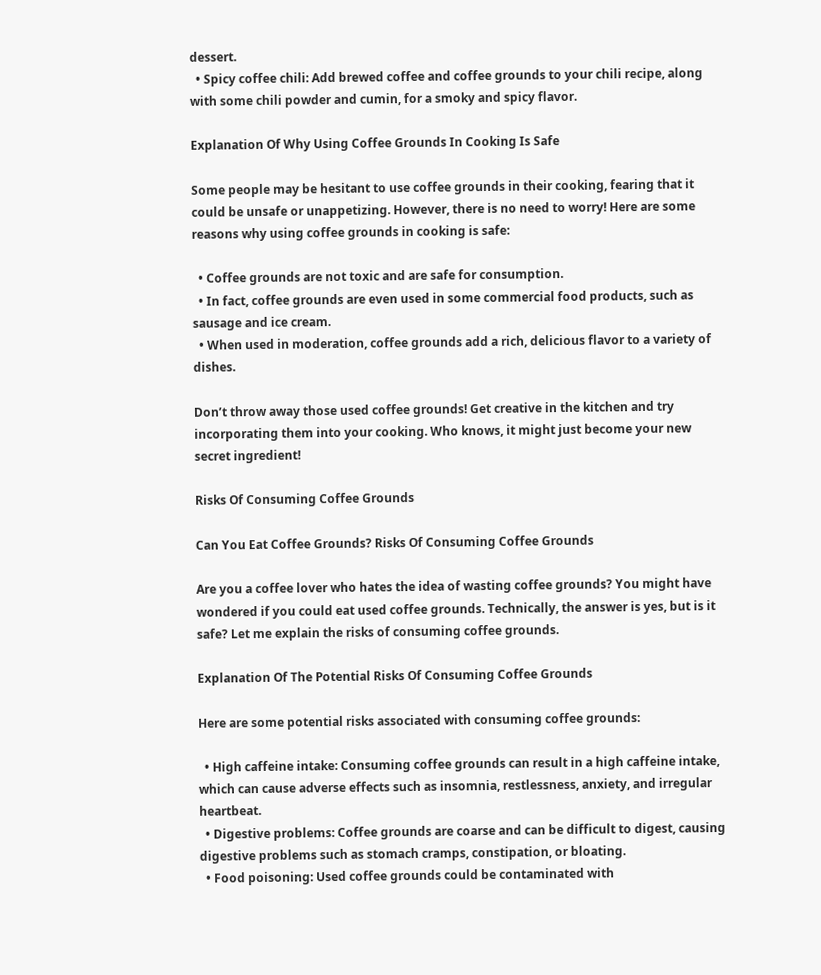dessert.
  • Spicy coffee chili: Add brewed coffee and coffee grounds to your chili recipe, along with some chili powder and cumin, for a smoky and spicy flavor.

Explanation Of Why Using Coffee Grounds In Cooking Is Safe

Some people may be hesitant to use coffee grounds in their cooking, fearing that it could be unsafe or unappetizing. However, there is no need to worry! Here are some reasons why using coffee grounds in cooking is safe:

  • Coffee grounds are not toxic and are safe for consumption.
  • In fact, coffee grounds are even used in some commercial food products, such as sausage and ice cream.
  • When used in moderation, coffee grounds add a rich, delicious flavor to a variety of dishes.

Don’t throw away those used coffee grounds! Get creative in the kitchen and try incorporating them into your cooking. Who knows, it might just become your new secret ingredient!

Risks Of Consuming Coffee Grounds

Can You Eat Coffee Grounds? Risks Of Consuming Coffee Grounds

Are you a coffee lover who hates the idea of wasting coffee grounds? You might have wondered if you could eat used coffee grounds. Technically, the answer is yes, but is it safe? Let me explain the risks of consuming coffee grounds.

Explanation Of The Potential Risks Of Consuming Coffee Grounds

Here are some potential risks associated with consuming coffee grounds:

  • High caffeine intake: Consuming coffee grounds can result in a high caffeine intake, which can cause adverse effects such as insomnia, restlessness, anxiety, and irregular heartbeat.
  • Digestive problems: Coffee grounds are coarse and can be difficult to digest, causing digestive problems such as stomach cramps, constipation, or bloating.
  • Food poisoning: Used coffee grounds could be contaminated with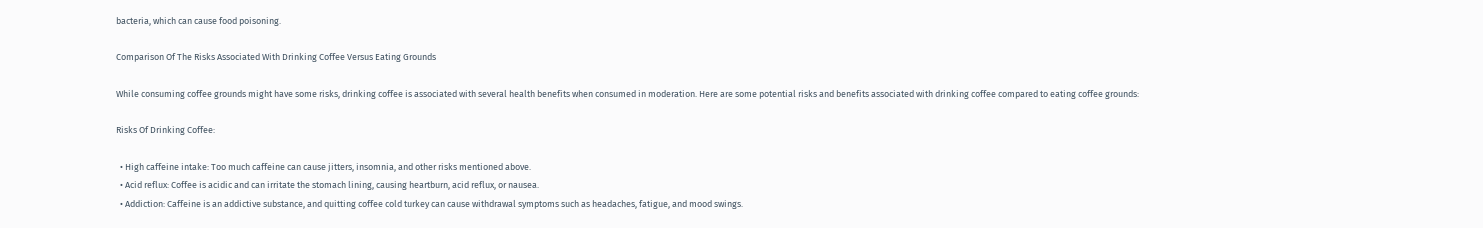bacteria, which can cause food poisoning.

Comparison Of The Risks Associated With Drinking Coffee Versus Eating Grounds

While consuming coffee grounds might have some risks, drinking coffee is associated with several health benefits when consumed in moderation. Here are some potential risks and benefits associated with drinking coffee compared to eating coffee grounds:

Risks Of Drinking Coffee:

  • High caffeine intake: Too much caffeine can cause jitters, insomnia, and other risks mentioned above.
  • Acid reflux: Coffee is acidic and can irritate the stomach lining, causing heartburn, acid reflux, or nausea.
  • Addiction: Caffeine is an addictive substance, and quitting coffee cold turkey can cause withdrawal symptoms such as headaches, fatigue, and mood swings.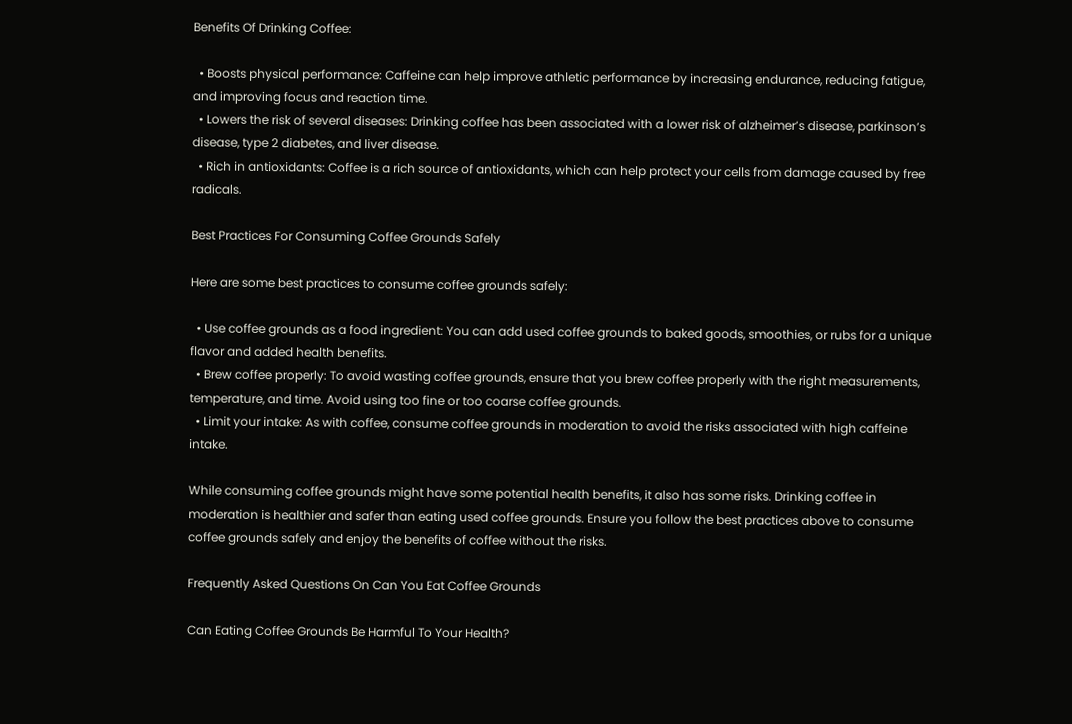Benefits Of Drinking Coffee:

  • Boosts physical performance: Caffeine can help improve athletic performance by increasing endurance, reducing fatigue, and improving focus and reaction time.
  • Lowers the risk of several diseases: Drinking coffee has been associated with a lower risk of alzheimer’s disease, parkinson’s disease, type 2 diabetes, and liver disease.
  • Rich in antioxidants: Coffee is a rich source of antioxidants, which can help protect your cells from damage caused by free radicals.

Best Practices For Consuming Coffee Grounds Safely

Here are some best practices to consume coffee grounds safely:

  • Use coffee grounds as a food ingredient: You can add used coffee grounds to baked goods, smoothies, or rubs for a unique flavor and added health benefits.
  • Brew coffee properly: To avoid wasting coffee grounds, ensure that you brew coffee properly with the right measurements, temperature, and time. Avoid using too fine or too coarse coffee grounds.
  • Limit your intake: As with coffee, consume coffee grounds in moderation to avoid the risks associated with high caffeine intake.

While consuming coffee grounds might have some potential health benefits, it also has some risks. Drinking coffee in moderation is healthier and safer than eating used coffee grounds. Ensure you follow the best practices above to consume coffee grounds safely and enjoy the benefits of coffee without the risks.

Frequently Asked Questions On Can You Eat Coffee Grounds

Can Eating Coffee Grounds Be Harmful To Your Health?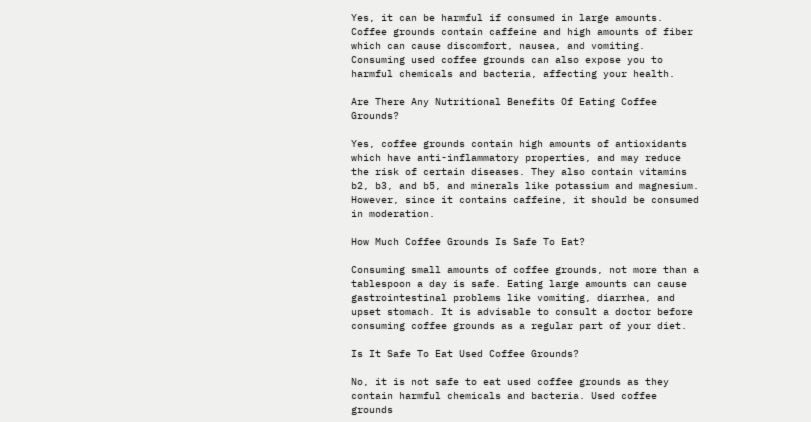Yes, it can be harmful if consumed in large amounts. Coffee grounds contain caffeine and high amounts of fiber which can cause discomfort, nausea, and vomiting. Consuming used coffee grounds can also expose you to harmful chemicals and bacteria, affecting your health.

Are There Any Nutritional Benefits Of Eating Coffee Grounds?

Yes, coffee grounds contain high amounts of antioxidants which have anti-inflammatory properties, and may reduce the risk of certain diseases. They also contain vitamins b2, b3, and b5, and minerals like potassium and magnesium. However, since it contains caffeine, it should be consumed in moderation.

How Much Coffee Grounds Is Safe To Eat?

Consuming small amounts of coffee grounds, not more than a tablespoon a day is safe. Eating large amounts can cause gastrointestinal problems like vomiting, diarrhea, and upset stomach. It is advisable to consult a doctor before consuming coffee grounds as a regular part of your diet.

Is It Safe To Eat Used Coffee Grounds?

No, it is not safe to eat used coffee grounds as they contain harmful chemicals and bacteria. Used coffee grounds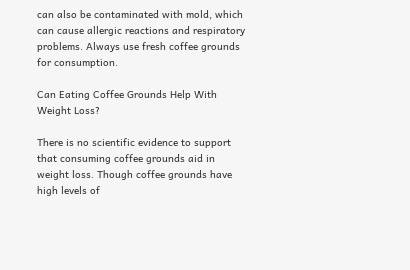can also be contaminated with mold, which can cause allergic reactions and respiratory problems. Always use fresh coffee grounds for consumption.

Can Eating Coffee Grounds Help With Weight Loss?

There is no scientific evidence to support that consuming coffee grounds aid in weight loss. Though coffee grounds have high levels of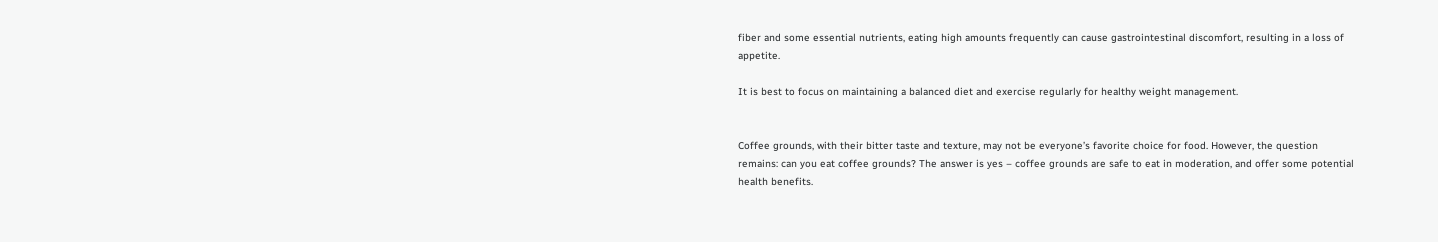fiber and some essential nutrients, eating high amounts frequently can cause gastrointestinal discomfort, resulting in a loss of appetite.

It is best to focus on maintaining a balanced diet and exercise regularly for healthy weight management.


Coffee grounds, with their bitter taste and texture, may not be everyone’s favorite choice for food. However, the question remains: can you eat coffee grounds? The answer is yes – coffee grounds are safe to eat in moderation, and offer some potential health benefits.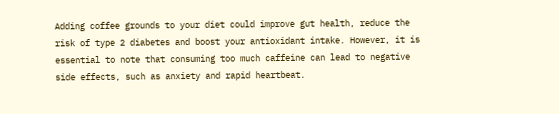Adding coffee grounds to your diet could improve gut health, reduce the risk of type 2 diabetes and boost your antioxidant intake. However, it is essential to note that consuming too much caffeine can lead to negative side effects, such as anxiety and rapid heartbeat.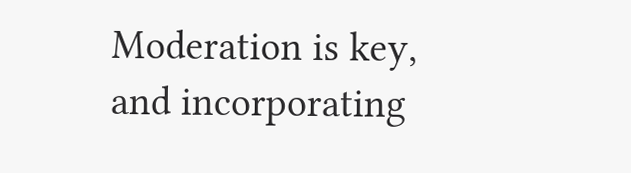Moderation is key, and incorporating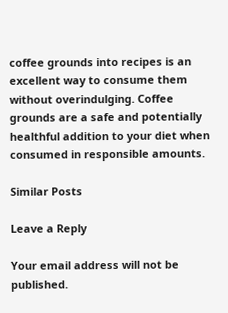coffee grounds into recipes is an excellent way to consume them without overindulging. Coffee grounds are a safe and potentially healthful addition to your diet when consumed in responsible amounts.

Similar Posts

Leave a Reply

Your email address will not be published.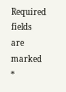Required fields are marked *